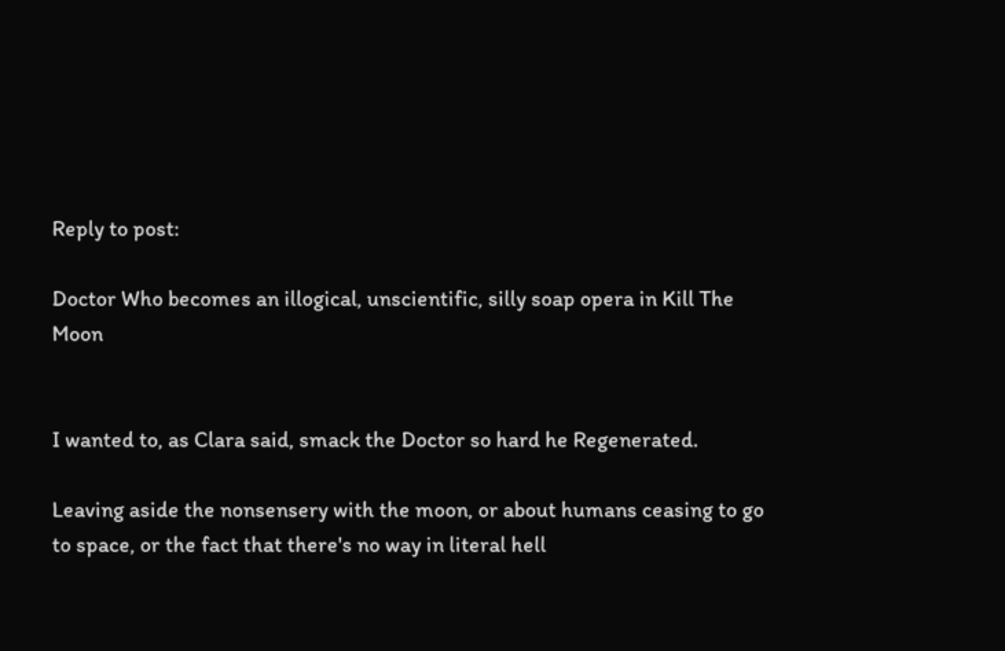Reply to post:

Doctor Who becomes an illogical, unscientific, silly soap opera in Kill The Moon


I wanted to, as Clara said, smack the Doctor so hard he Regenerated.

Leaving aside the nonsensery with the moon, or about humans ceasing to go to space, or the fact that there's no way in literal hell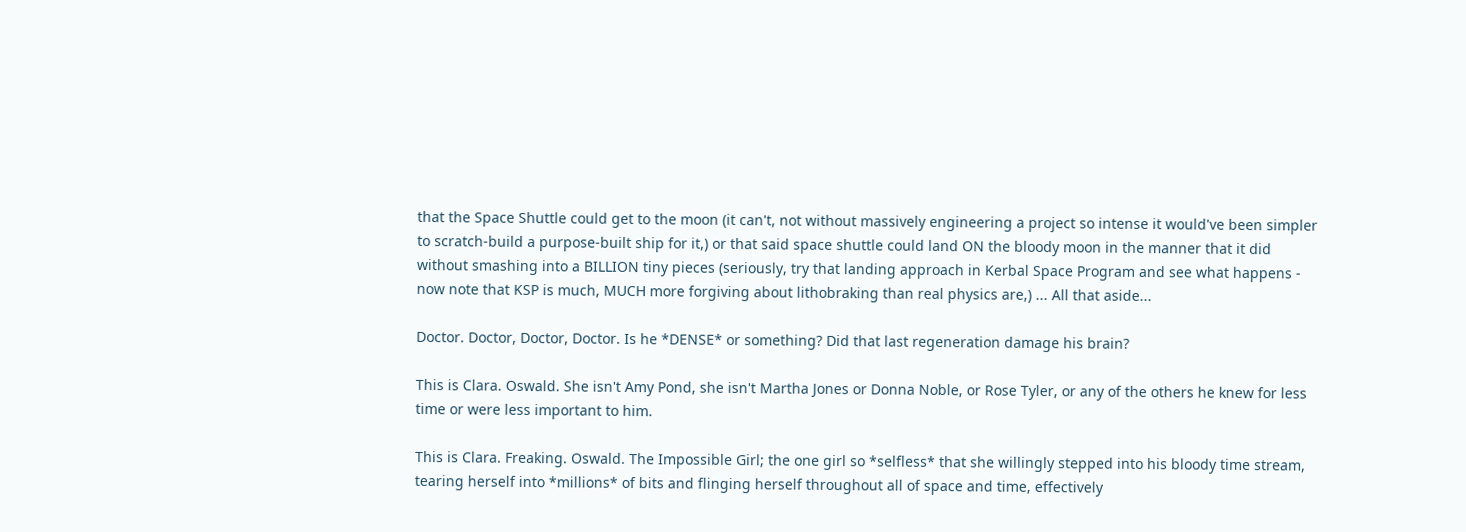that the Space Shuttle could get to the moon (it can't, not without massively engineering a project so intense it would've been simpler to scratch-build a purpose-built ship for it,) or that said space shuttle could land ON the bloody moon in the manner that it did without smashing into a BILLION tiny pieces (seriously, try that landing approach in Kerbal Space Program and see what happens - now note that KSP is much, MUCH more forgiving about lithobraking than real physics are,) ... All that aside...

Doctor. Doctor, Doctor, Doctor. Is he *DENSE* or something? Did that last regeneration damage his brain?

This is Clara. Oswald. She isn't Amy Pond, she isn't Martha Jones or Donna Noble, or Rose Tyler, or any of the others he knew for less time or were less important to him.

This is Clara. Freaking. Oswald. The Impossible Girl; the one girl so *selfless* that she willingly stepped into his bloody time stream, tearing herself into *millions* of bits and flinging herself throughout all of space and time, effectively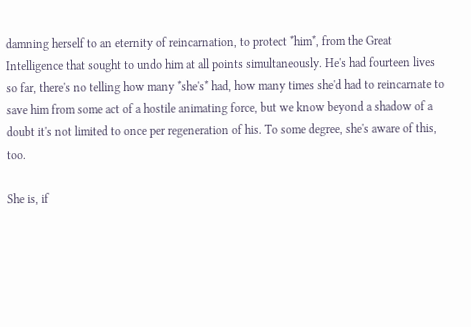damning herself to an eternity of reincarnation, to protect *him*, from the Great Intelligence that sought to undo him at all points simultaneously. He's had fourteen lives so far, there's no telling how many *she's* had, how many times she'd had to reincarnate to save him from some act of a hostile animating force, but we know beyond a shadow of a doubt it's not limited to once per regeneration of his. To some degree, she's aware of this, too.

She is, if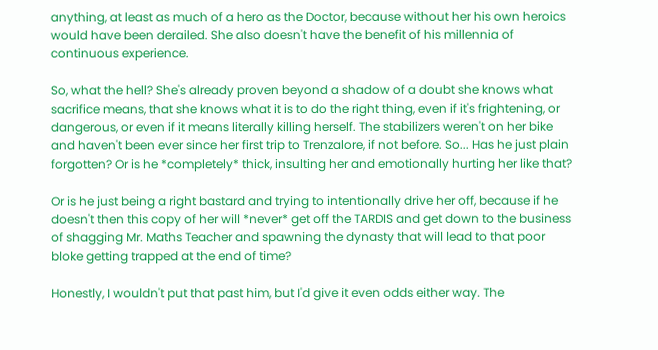anything, at least as much of a hero as the Doctor, because without her his own heroics would have been derailed. She also doesn't have the benefit of his millennia of continuous experience.

So, what the hell? She's already proven beyond a shadow of a doubt she knows what sacrifice means, that she knows what it is to do the right thing, even if it's frightening, or dangerous, or even if it means literally killing herself. The stabilizers weren't on her bike and haven't been ever since her first trip to Trenzalore, if not before. So... Has he just plain forgotten? Or is he *completely* thick, insulting her and emotionally hurting her like that?

Or is he just being a right bastard and trying to intentionally drive her off, because if he doesn't then this copy of her will *never* get off the TARDIS and get down to the business of shagging Mr. Maths Teacher and spawning the dynasty that will lead to that poor bloke getting trapped at the end of time?

Honestly, I wouldn't put that past him, but I'd give it even odds either way. The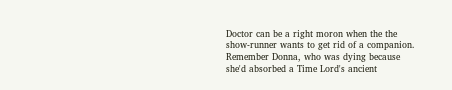Doctor can be a right moron when the the show-runner wants to get rid of a companion. Remember Donna, who was dying because she'd absorbed a Time Lord's ancient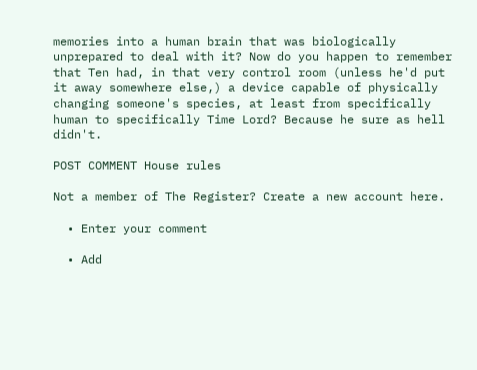memories into a human brain that was biologically unprepared to deal with it? Now do you happen to remember that Ten had, in that very control room (unless he'd put it away somewhere else,) a device capable of physically changing someone's species, at least from specifically human to specifically Time Lord? Because he sure as hell didn't.

POST COMMENT House rules

Not a member of The Register? Create a new account here.

  • Enter your comment

  • Add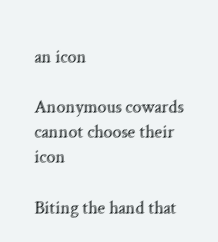an icon

Anonymous cowards cannot choose their icon

Biting the hand that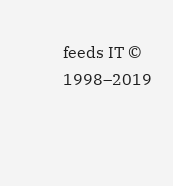feeds IT © 1998–2019